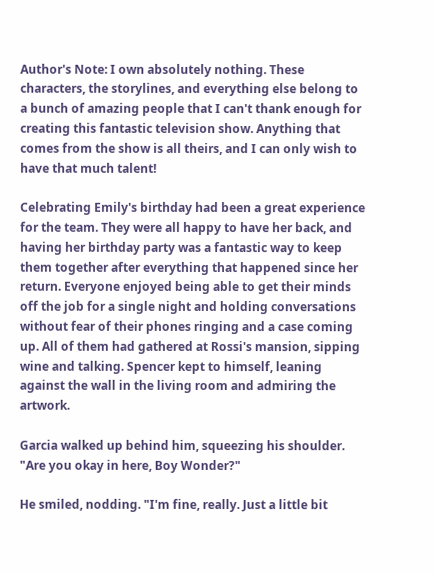Author's Note: I own absolutely nothing. These characters, the storylines, and everything else belong to a bunch of amazing people that I can't thank enough for creating this fantastic television show. Anything that comes from the show is all theirs, and I can only wish to have that much talent!

Celebrating Emily's birthday had been a great experience for the team. They were all happy to have her back, and having her birthday party was a fantastic way to keep them together after everything that happened since her return. Everyone enjoyed being able to get their minds off the job for a single night and holding conversations without fear of their phones ringing and a case coming up. All of them had gathered at Rossi's mansion, sipping wine and talking. Spencer kept to himself, leaning against the wall in the living room and admiring the artwork.

Garcia walked up behind him, squeezing his shoulder. "Are you okay in here, Boy Wonder?"

He smiled, nodding. "I'm fine, really. Just a little bit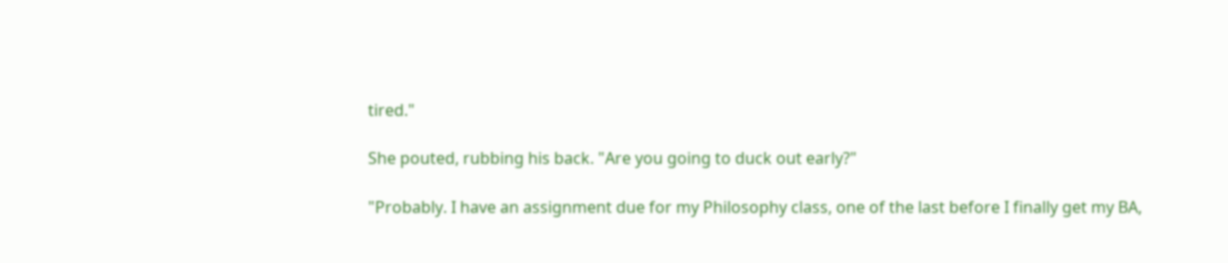tired."

She pouted, rubbing his back. "Are you going to duck out early?"

"Probably. I have an assignment due for my Philosophy class, one of the last before I finally get my BA,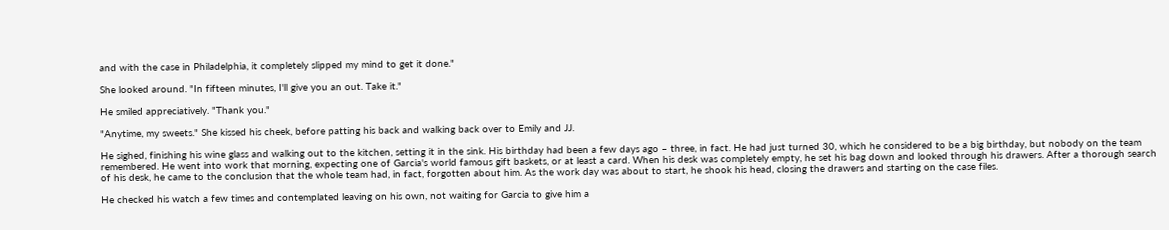and with the case in Philadelphia, it completely slipped my mind to get it done."

She looked around. "In fifteen minutes, I'll give you an out. Take it."

He smiled appreciatively. "Thank you."

"Anytime, my sweets." She kissed his cheek, before patting his back and walking back over to Emily and JJ.

He sighed, finishing his wine glass and walking out to the kitchen, setting it in the sink. His birthday had been a few days ago – three, in fact. He had just turned 30, which he considered to be a big birthday, but nobody on the team remembered. He went into work that morning, expecting one of Garcia's world famous gift baskets, or at least a card. When his desk was completely empty, he set his bag down and looked through his drawers. After a thorough search of his desk, he came to the conclusion that the whole team had, in fact, forgotten about him. As the work day was about to start, he shook his head, closing the drawers and starting on the case files.

He checked his watch a few times and contemplated leaving on his own, not waiting for Garcia to give him a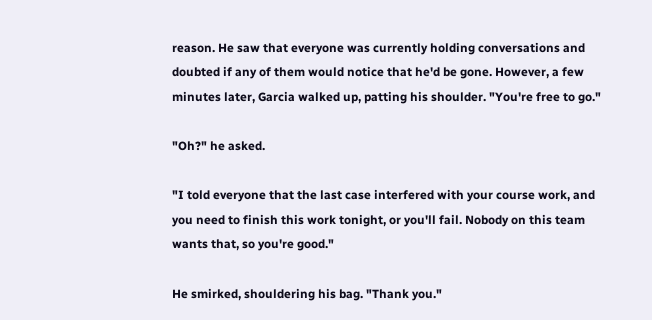reason. He saw that everyone was currently holding conversations and doubted if any of them would notice that he'd be gone. However, a few minutes later, Garcia walked up, patting his shoulder. "You're free to go."

"Oh?" he asked.

"I told everyone that the last case interfered with your course work, and you need to finish this work tonight, or you'll fail. Nobody on this team wants that, so you're good."

He smirked, shouldering his bag. "Thank you."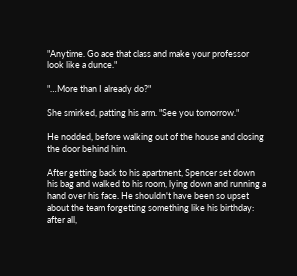"Anytime. Go ace that class and make your professor look like a dunce."

"…More than I already do?"

She smirked, patting his arm. "See you tomorrow."

He nodded, before walking out of the house and closing the door behind him.

After getting back to his apartment, Spencer set down his bag and walked to his room, lying down and running a hand over his face. He shouldn't have been so upset about the team forgetting something like his birthday: after all,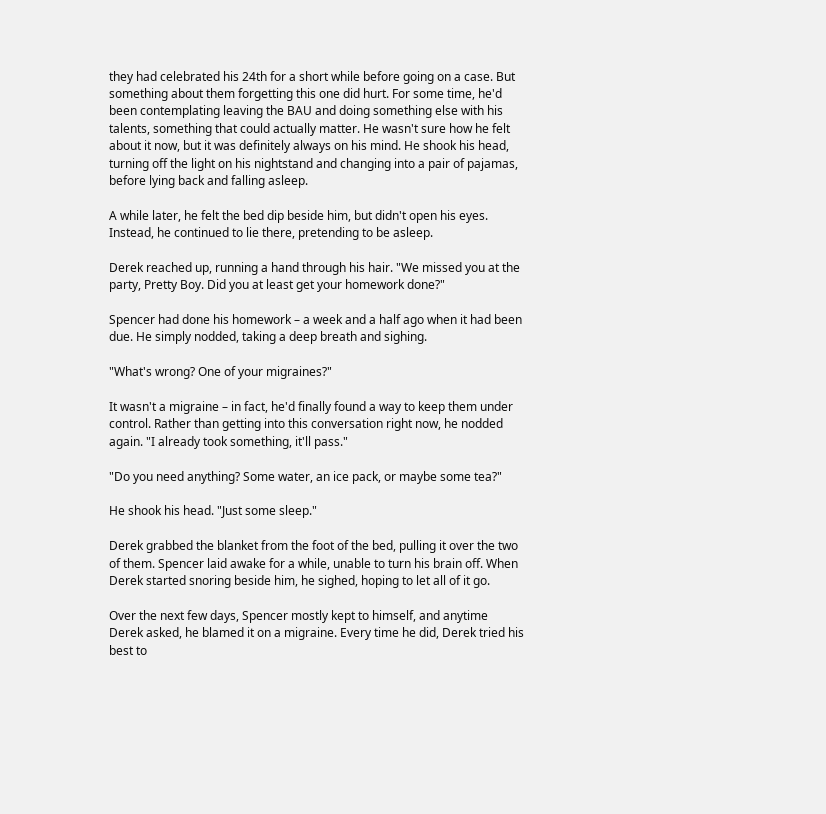they had celebrated his 24th for a short while before going on a case. But something about them forgetting this one did hurt. For some time, he'd been contemplating leaving the BAU and doing something else with his talents, something that could actually matter. He wasn't sure how he felt about it now, but it was definitely always on his mind. He shook his head, turning off the light on his nightstand and changing into a pair of pajamas, before lying back and falling asleep.

A while later, he felt the bed dip beside him, but didn't open his eyes. Instead, he continued to lie there, pretending to be asleep.

Derek reached up, running a hand through his hair. "We missed you at the party, Pretty Boy. Did you at least get your homework done?"

Spencer had done his homework – a week and a half ago when it had been due. He simply nodded, taking a deep breath and sighing.

"What's wrong? One of your migraines?"

It wasn't a migraine – in fact, he'd finally found a way to keep them under control. Rather than getting into this conversation right now, he nodded again. "I already took something, it'll pass."

"Do you need anything? Some water, an ice pack, or maybe some tea?"

He shook his head. "Just some sleep."

Derek grabbed the blanket from the foot of the bed, pulling it over the two of them. Spencer laid awake for a while, unable to turn his brain off. When Derek started snoring beside him, he sighed, hoping to let all of it go.

Over the next few days, Spencer mostly kept to himself, and anytime Derek asked, he blamed it on a migraine. Every time he did, Derek tried his best to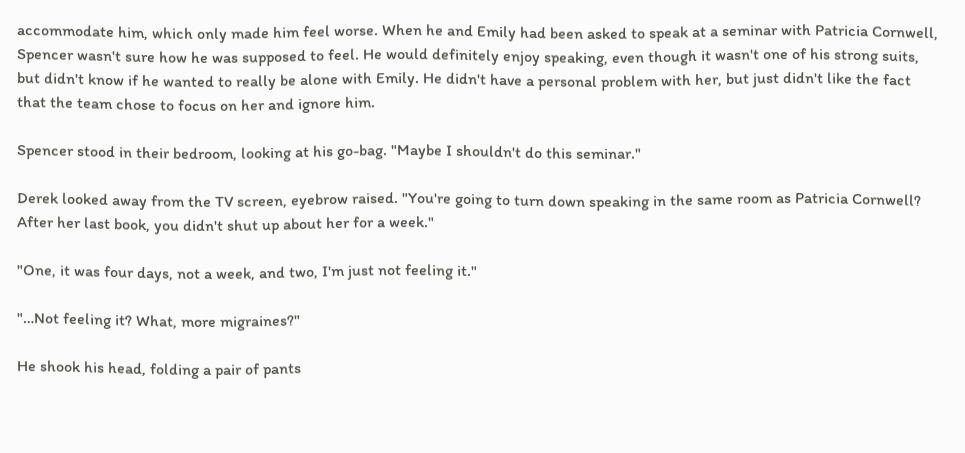accommodate him, which only made him feel worse. When he and Emily had been asked to speak at a seminar with Patricia Cornwell, Spencer wasn't sure how he was supposed to feel. He would definitely enjoy speaking, even though it wasn't one of his strong suits, but didn't know if he wanted to really be alone with Emily. He didn't have a personal problem with her, but just didn't like the fact that the team chose to focus on her and ignore him.

Spencer stood in their bedroom, looking at his go-bag. "Maybe I shouldn't do this seminar."

Derek looked away from the TV screen, eyebrow raised. "You're going to turn down speaking in the same room as Patricia Cornwell? After her last book, you didn't shut up about her for a week."

"One, it was four days, not a week, and two, I'm just not feeling it."

"…Not feeling it? What, more migraines?"

He shook his head, folding a pair of pants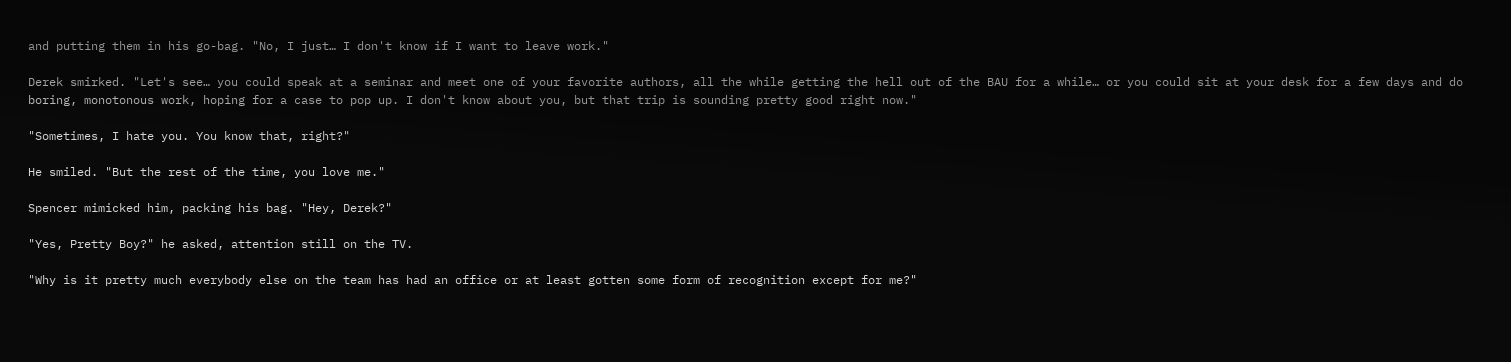and putting them in his go-bag. "No, I just… I don't know if I want to leave work."

Derek smirked. "Let's see… you could speak at a seminar and meet one of your favorite authors, all the while getting the hell out of the BAU for a while… or you could sit at your desk for a few days and do boring, monotonous work, hoping for a case to pop up. I don't know about you, but that trip is sounding pretty good right now."

"Sometimes, I hate you. You know that, right?"

He smiled. "But the rest of the time, you love me."

Spencer mimicked him, packing his bag. "Hey, Derek?"

"Yes, Pretty Boy?" he asked, attention still on the TV.

"Why is it pretty much everybody else on the team has had an office or at least gotten some form of recognition except for me?"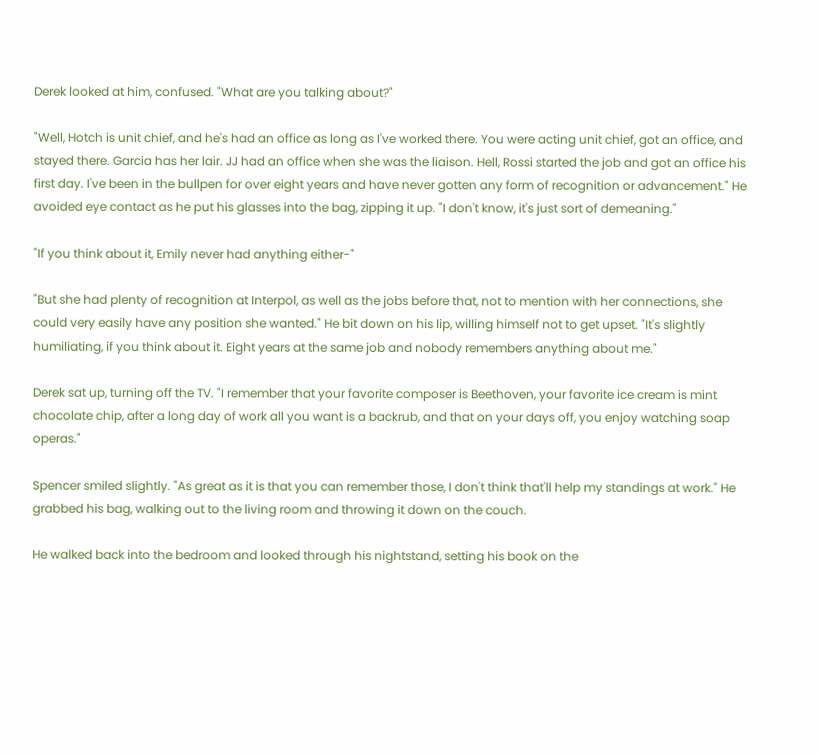Derek looked at him, confused. "What are you talking about?"

"Well, Hotch is unit chief, and he's had an office as long as I've worked there. You were acting unit chief, got an office, and stayed there. Garcia has her lair. JJ had an office when she was the liaison. Hell, Rossi started the job and got an office his first day. I've been in the bullpen for over eight years and have never gotten any form of recognition or advancement." He avoided eye contact as he put his glasses into the bag, zipping it up. "I don't know, it's just sort of demeaning."

"If you think about it, Emily never had anything either-"

"But she had plenty of recognition at Interpol, as well as the jobs before that, not to mention with her connections, she could very easily have any position she wanted." He bit down on his lip, willing himself not to get upset. "It's slightly humiliating, if you think about it. Eight years at the same job and nobody remembers anything about me."

Derek sat up, turning off the TV. "I remember that your favorite composer is Beethoven, your favorite ice cream is mint chocolate chip, after a long day of work all you want is a backrub, and that on your days off, you enjoy watching soap operas."

Spencer smiled slightly. "As great as it is that you can remember those, I don't think that'll help my standings at work." He grabbed his bag, walking out to the living room and throwing it down on the couch.

He walked back into the bedroom and looked through his nightstand, setting his book on the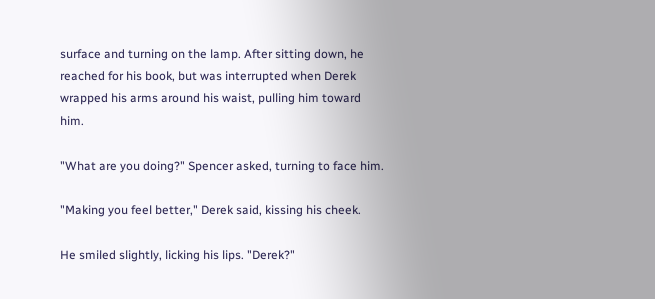surface and turning on the lamp. After sitting down, he reached for his book, but was interrupted when Derek wrapped his arms around his waist, pulling him toward him.

"What are you doing?" Spencer asked, turning to face him.

"Making you feel better," Derek said, kissing his cheek.

He smiled slightly, licking his lips. "Derek?"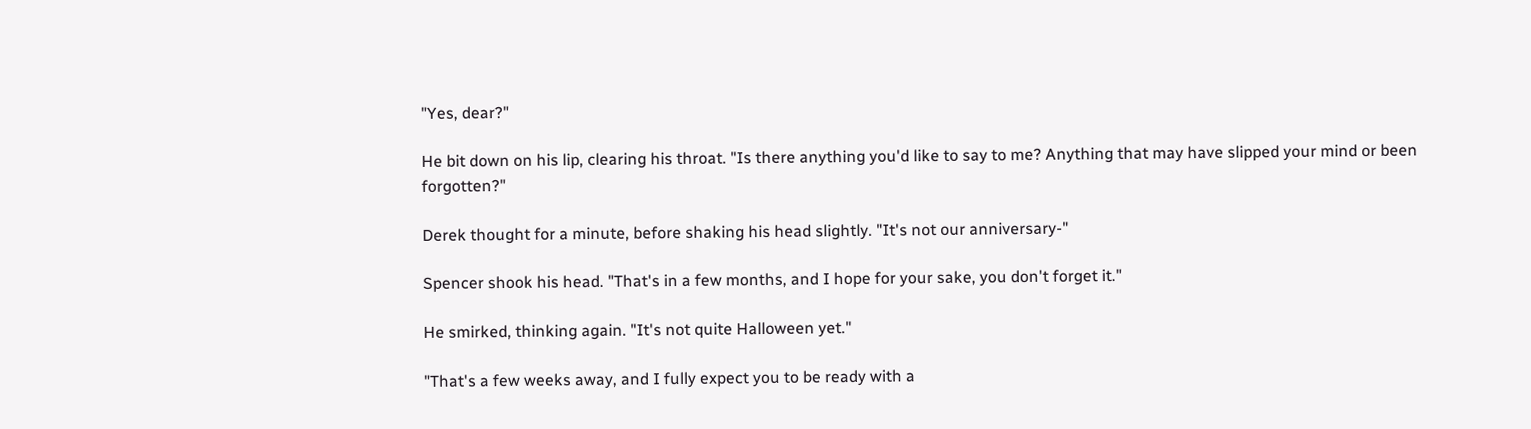"Yes, dear?"

He bit down on his lip, clearing his throat. "Is there anything you'd like to say to me? Anything that may have slipped your mind or been forgotten?"

Derek thought for a minute, before shaking his head slightly. "It's not our anniversary-"

Spencer shook his head. "That's in a few months, and I hope for your sake, you don't forget it."

He smirked, thinking again. "It's not quite Halloween yet."

"That's a few weeks away, and I fully expect you to be ready with a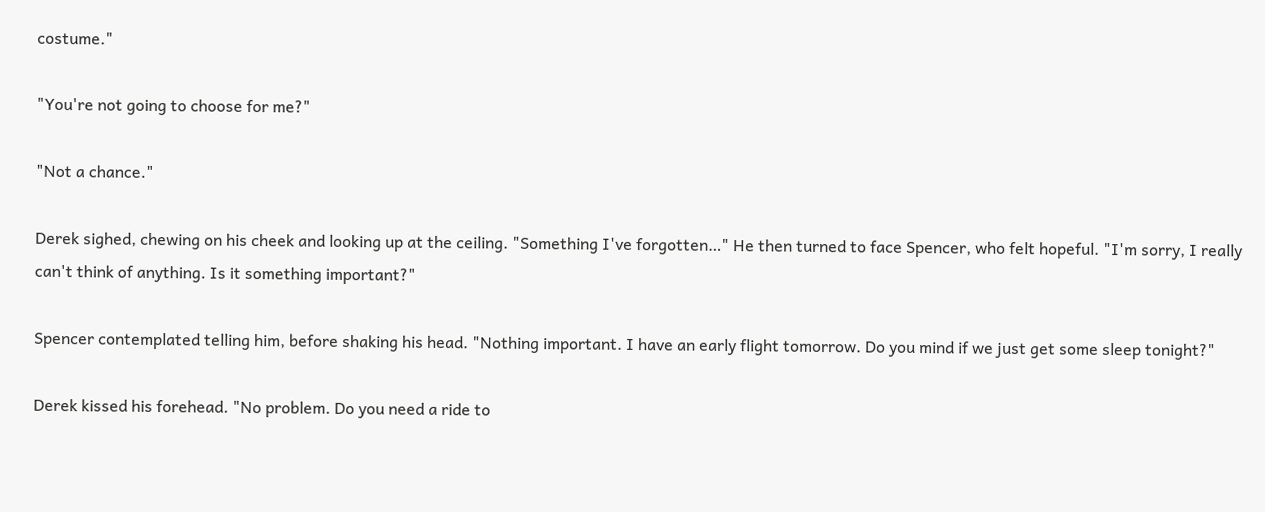costume."

"You're not going to choose for me?"

"Not a chance."

Derek sighed, chewing on his cheek and looking up at the ceiling. "Something I've forgotten…" He then turned to face Spencer, who felt hopeful. "I'm sorry, I really can't think of anything. Is it something important?"

Spencer contemplated telling him, before shaking his head. "Nothing important. I have an early flight tomorrow. Do you mind if we just get some sleep tonight?"

Derek kissed his forehead. "No problem. Do you need a ride to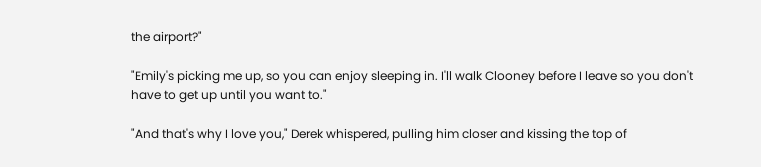the airport?"

"Emily's picking me up, so you can enjoy sleeping in. I'll walk Clooney before I leave so you don't have to get up until you want to."

"And that's why I love you," Derek whispered, pulling him closer and kissing the top of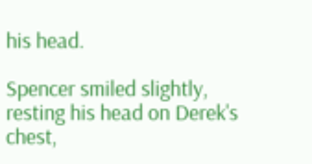his head.

Spencer smiled slightly, resting his head on Derek's chest,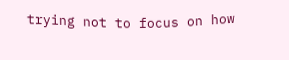trying not to focus on how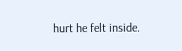hurt he felt inside.